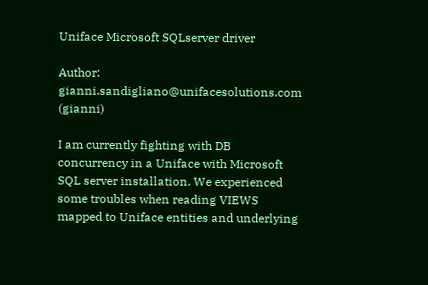Uniface Microsoft SQLserver driver

Author: gianni.sandigliano@unifacesolutions.com (gianni)

I am currently fighting with DB concurrency in a Uniface with Microsoft SQL server installation. We experienced some troubles when reading VIEWS mapped to Uniface entities and underlying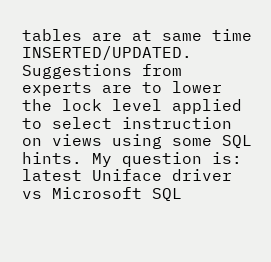tables are at same time INSERTED/UPDATED. Suggestions from experts are to lower the lock level applied to select instruction on views using some SQL hints. My question is: latest Uniface driver vs Microsoft SQL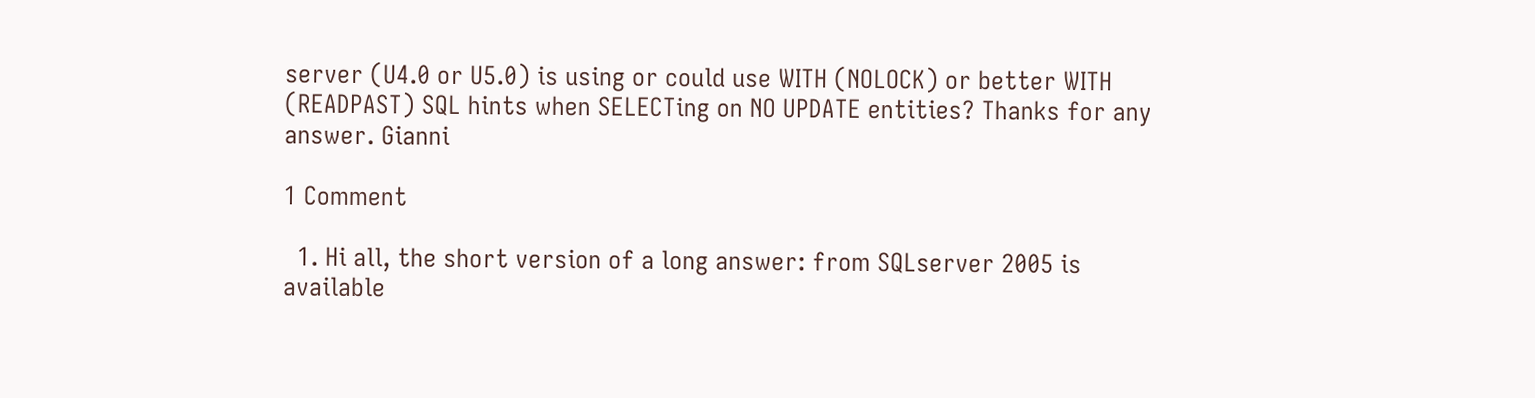server (U4.0 or U5.0) is using or could use WITH (NOLOCK) or better WITH (READPAST) SQL hints when SELECTing on NO UPDATE entities? Thanks for any answer. Gianni

1 Comment

  1. Hi all, the short version of a long answer: from SQLserver 2005 is available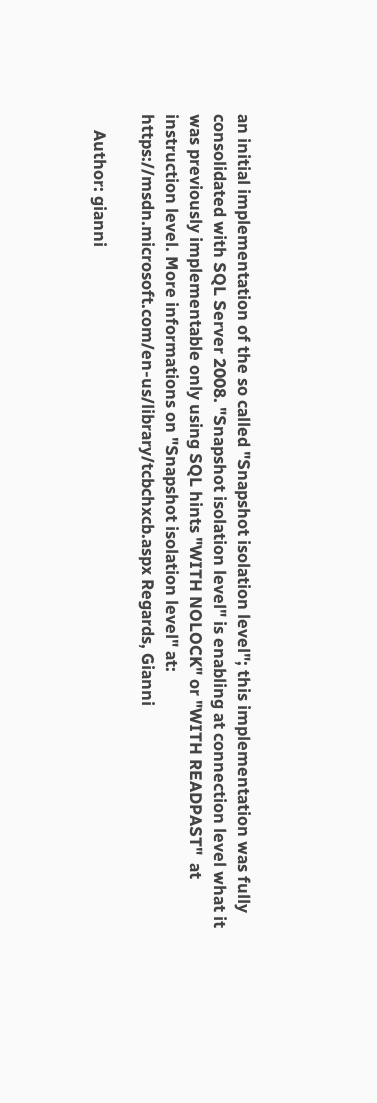an initial implementation of the so called "Snapshot isolation level"; this implementation was fully consolidated with SQL Server 2008. "Snapshot isolation level" is enabling at connection level what it was previously implementable only using SQL hints "WITH NOLOCK" or "WITH READPAST"  at instruction level. More informations on "Snapshot isolation level" at: https://msdn.microsoft.com/en-us/library/tcbchxcb.aspx Regards, Gianni

    Author: gianni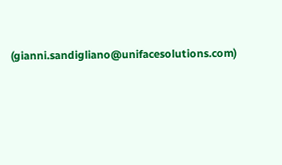(gianni.sandigliano@unifacesolutions.com)